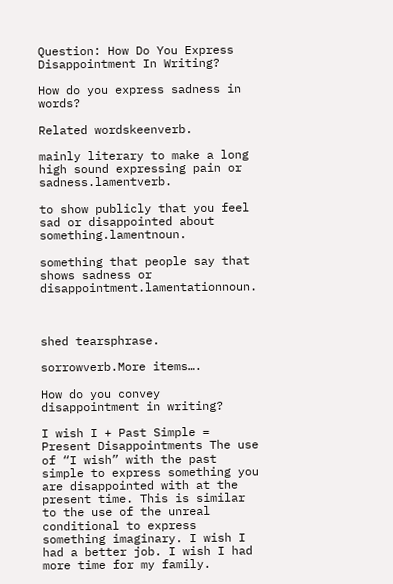Question: How Do You Express Disappointment In Writing?

How do you express sadness in words?

Related wordskeenverb.

mainly literary to make a long high sound expressing pain or sadness.lamentverb.

to show publicly that you feel sad or disappointed about something.lamentnoun.

something that people say that shows sadness or disappointment.lamentationnoun.



shed tearsphrase.

sorrowverb.More items….

How do you convey disappointment in writing?

I wish I + Past Simple = Present Disappointments The use of “I wish” with the past simple to express something you are disappointed with at the present time. This is similar to the use of the unreal conditional to express something imaginary. I wish I had a better job. I wish I had more time for my family.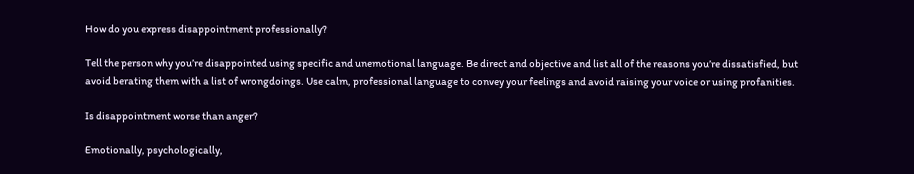How do you express disappointment professionally?

Tell the person why you’re disappointed using specific and unemotional language. Be direct and objective and list all of the reasons you’re dissatisfied, but avoid berating them with a list of wrongdoings. Use calm, professional language to convey your feelings and avoid raising your voice or using profanities.

Is disappointment worse than anger?

Emotionally, psychologically,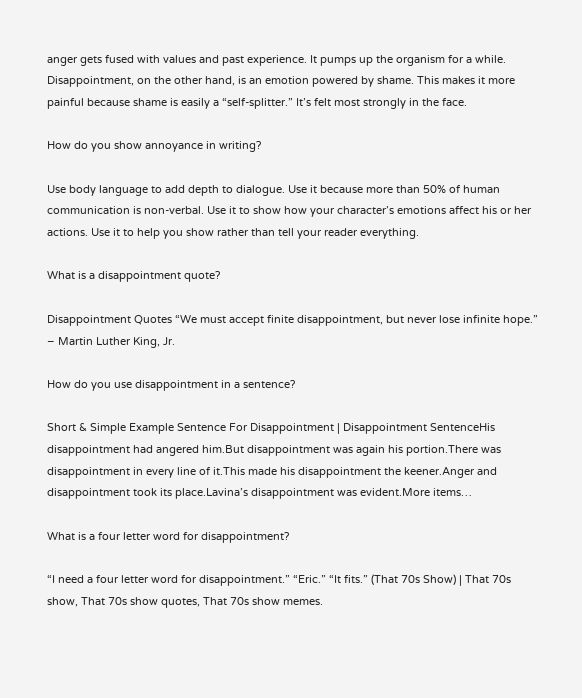anger gets fused with values and past experience. It pumps up the organism for a while. Disappointment, on the other hand, is an emotion powered by shame. This makes it more painful because shame is easily a “self-splitter.” It’s felt most strongly in the face.

How do you show annoyance in writing?

Use body language to add depth to dialogue. Use it because more than 50% of human communication is non-verbal. Use it to show how your character’s emotions affect his or her actions. Use it to help you show rather than tell your reader everything.

What is a disappointment quote?

Disappointment Quotes “We must accept finite disappointment, but never lose infinite hope.” – Martin Luther King, Jr.

How do you use disappointment in a sentence?

Short & Simple Example Sentence For Disappointment | Disappointment SentenceHis disappointment had angered him.But disappointment was again his portion.There was disappointment in every line of it.This made his disappointment the keener.Anger and disappointment took its place.Lavina’s disappointment was evident.More items…

What is a four letter word for disappointment?

“I need a four letter word for disappointment.” “Eric.” “It fits.” (That 70s Show) | That 70s show, That 70s show quotes, That 70s show memes.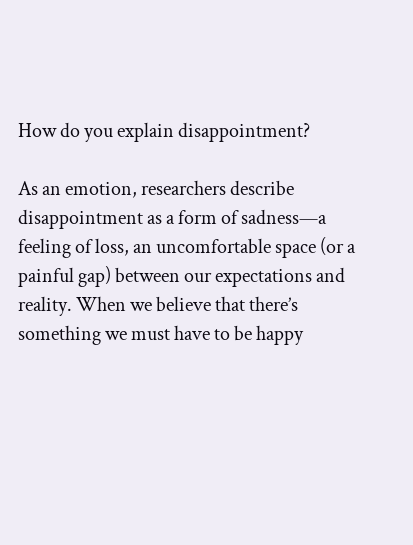How do you explain disappointment?

As an emotion, researchers describe disappointment as a form of sadness—a feeling of loss, an uncomfortable space (or a painful gap) between our expectations and reality. When we believe that there’s something we must have to be happy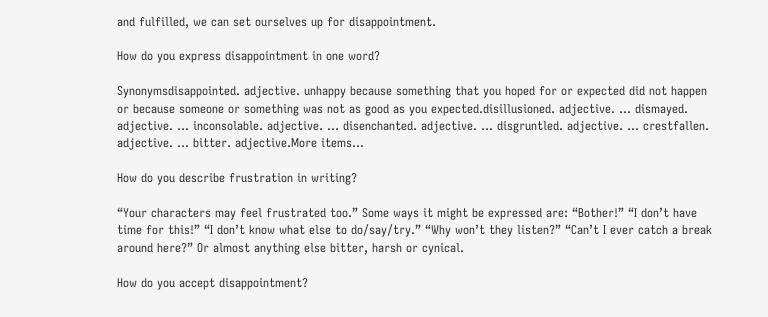and fulfilled, we can set ourselves up for disappointment.

How do you express disappointment in one word?

Synonymsdisappointed. adjective. unhappy because something that you hoped for or expected did not happen or because someone or something was not as good as you expected.disillusioned. adjective. … dismayed. adjective. … inconsolable. adjective. … disenchanted. adjective. … disgruntled. adjective. … crestfallen. adjective. … bitter. adjective.More items…

How do you describe frustration in writing?

“Your characters may feel frustrated too.” Some ways it might be expressed are: “Bother!” “I don’t have time for this!” “I don’t know what else to do/say/try.” “Why won’t they listen?” “Can’t I ever catch a break around here?” Or almost anything else bitter, harsh or cynical.

How do you accept disappointment?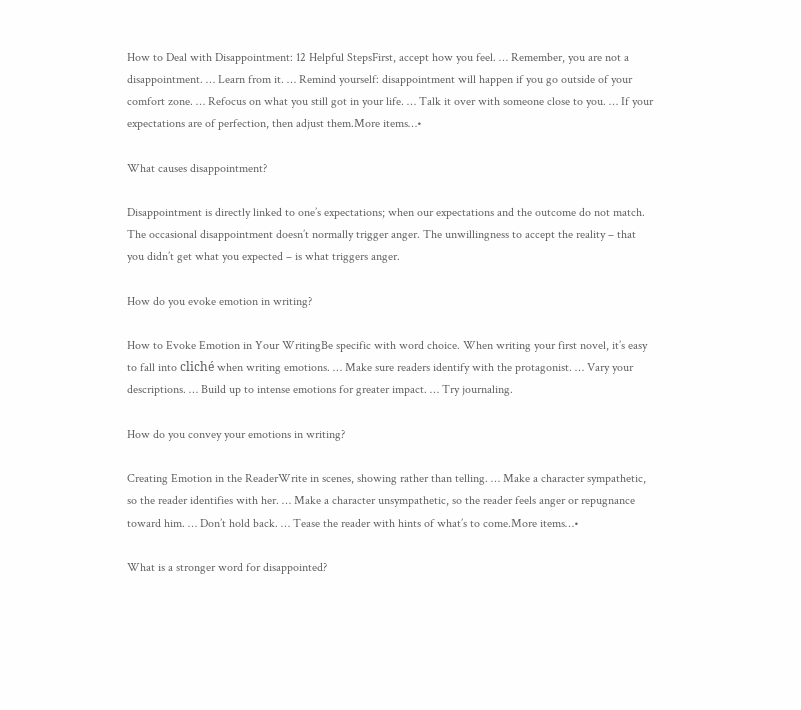How to Deal with Disappointment: 12 Helpful StepsFirst, accept how you feel. … Remember, you are not a disappointment. … Learn from it. … Remind yourself: disappointment will happen if you go outside of your comfort zone. … Refocus on what you still got in your life. … Talk it over with someone close to you. … If your expectations are of perfection, then adjust them.More items…•

What causes disappointment?

Disappointment is directly linked to one’s expectations; when our expectations and the outcome do not match. The occasional disappointment doesn’t normally trigger anger. The unwillingness to accept the reality – that you didn’t get what you expected – is what triggers anger.

How do you evoke emotion in writing?

How to Evoke Emotion in Your WritingBe specific with word choice. When writing your first novel, it’s easy to fall into cliché when writing emotions. … Make sure readers identify with the protagonist. … Vary your descriptions. … Build up to intense emotions for greater impact. … Try journaling.

How do you convey your emotions in writing?

Creating Emotion in the ReaderWrite in scenes, showing rather than telling. … Make a character sympathetic, so the reader identifies with her. … Make a character unsympathetic, so the reader feels anger or repugnance toward him. … Don’t hold back. … Tease the reader with hints of what’s to come.More items…•

What is a stronger word for disappointed?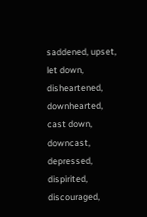saddened, upset, let down, disheartened, downhearted, cast down, downcast, depressed, dispirited, discouraged,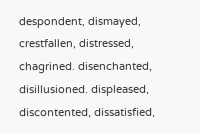despondent, dismayed, crestfallen, distressed, chagrined. disenchanted, disillusioned. displeased, discontented, dissatisfied,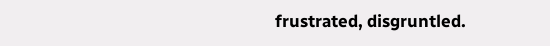frustrated, disgruntled.